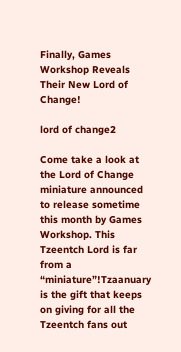Finally, Games Workshop Reveals Their New Lord of Change!

lord of change2

Come take a look at the Lord of Change miniature announced to release sometime this month by Games Workshop. This Tzeentch Lord is far from a “miniature”!Tzaanuary is the gift that keeps on giving for all the Tzeentch fans out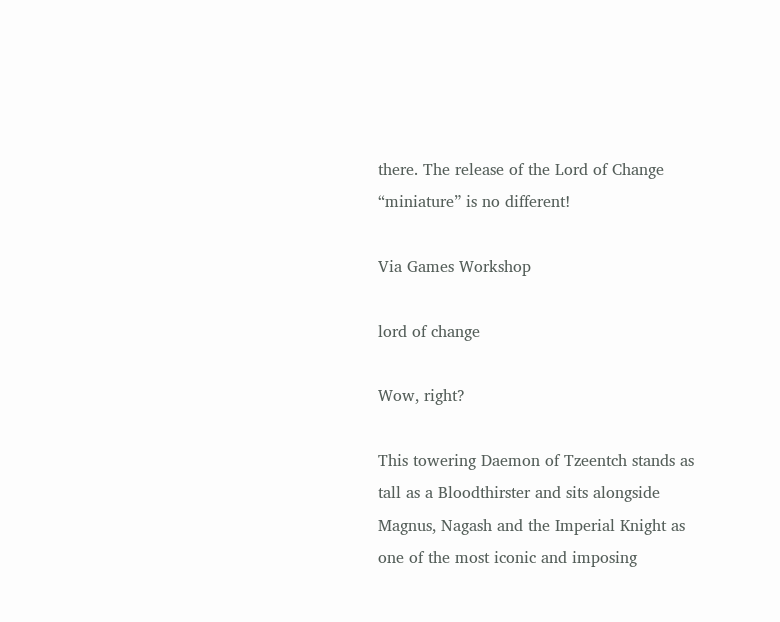there. The release of the Lord of Change “miniature” is no different!

Via Games Workshop

lord of change

Wow, right?

This towering Daemon of Tzeentch stands as tall as a Bloodthirster and sits alongside Magnus, Nagash and the Imperial Knight as one of the most iconic and imposing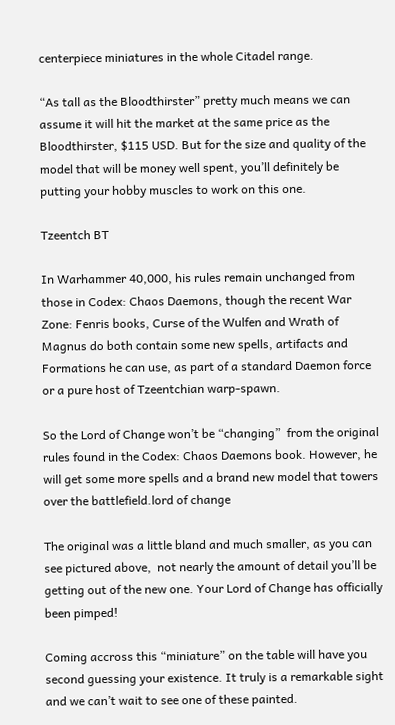centerpiece miniatures in the whole Citadel range.

“As tall as the Bloodthirster” pretty much means we can assume it will hit the market at the same price as the Bloodthirster, $115 USD. But for the size and quality of the model that will be money well spent, you’ll definitely be putting your hobby muscles to work on this one.

Tzeentch BT

In Warhammer 40,000, his rules remain unchanged from those in Codex: Chaos Daemons, though the recent War Zone: Fenris books, Curse of the Wulfen and Wrath of Magnus do both contain some new spells, artifacts and Formations he can use, as part of a standard Daemon force or a pure host of Tzeentchian warp-spawn.

So the Lord of Change won’t be “changing”  from the original rules found in the Codex: Chaos Daemons book. However, he will get some more spells and a brand new model that towers over the battlefield.lord of change

The original was a little bland and much smaller, as you can see pictured above,  not nearly the amount of detail you’ll be getting out of the new one. Your Lord of Change has officially been pimped!

Coming accross this “miniature” on the table will have you second guessing your existence. It truly is a remarkable sight and we can’t wait to see one of these painted.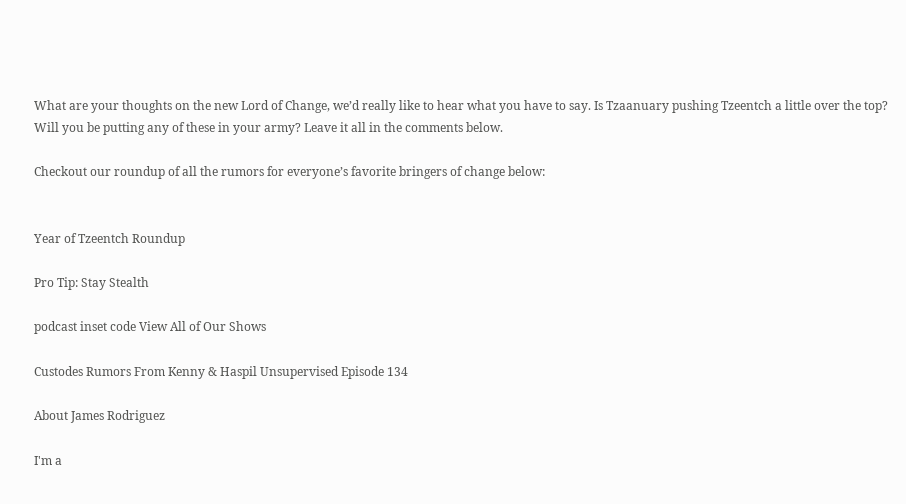What are your thoughts on the new Lord of Change, we’d really like to hear what you have to say. Is Tzaanuary pushing Tzeentch a little over the top? Will you be putting any of these in your army? Leave it all in the comments below.

Checkout our roundup of all the rumors for everyone’s favorite bringers of change below:


Year of Tzeentch Roundup

Pro Tip: Stay Stealth

podcast inset code View All of Our Shows

Custodes Rumors From Kenny & Haspil Unsupervised Episode 134

About James Rodriguez

I'm a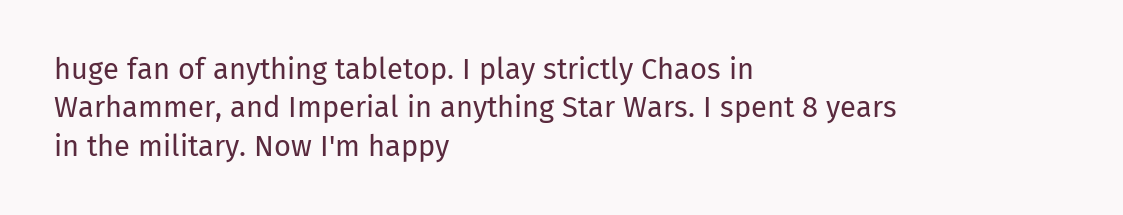huge fan of anything tabletop. I play strictly Chaos in Warhammer, and Imperial in anything Star Wars. I spent 8 years in the military. Now I'm happy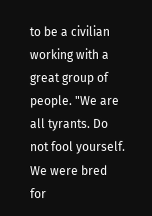to be a civilian working with a great group of people. "We are all tyrants. Do not fool yourself. We were bred for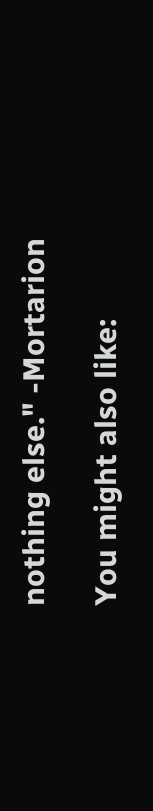nothing else." -Mortarion

You might also like: